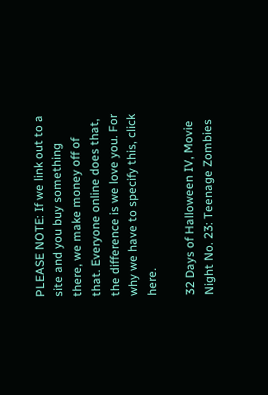PLEASE NOTE: If we link out to a site and you buy something there, we make money off of that. Everyone online does that, the difference is we love you. For why we have to specify this, click here.

32 Days of Halloween IV, Movie Night No. 23: Teenage Zombies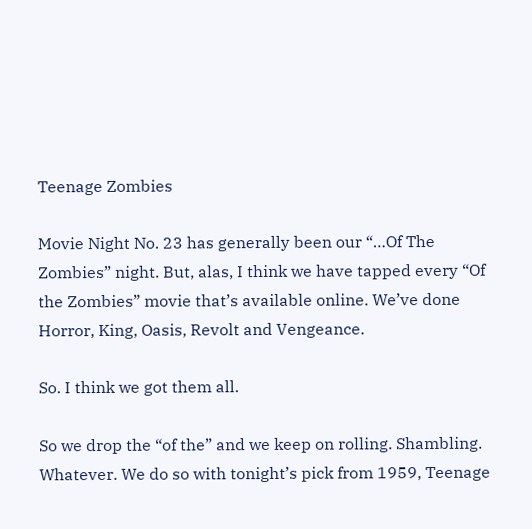Teenage Zombies

Movie Night No. 23 has generally been our “…Of The Zombies” night. But, alas, I think we have tapped every “Of the Zombies” movie that’s available online. We’ve done Horror, King, Oasis, Revolt and Vengeance.

So. I think we got them all.

So we drop the “of the” and we keep on rolling. Shambling. Whatever. We do so with tonight’s pick from 1959, Teenage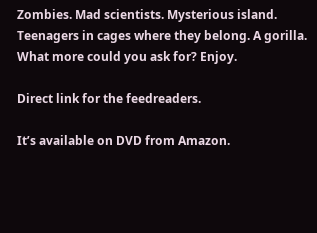Zombies. Mad scientists. Mysterious island. Teenagers in cages where they belong. A gorilla. What more could you ask for? Enjoy.

Direct link for the feedreaders.

It’s available on DVD from Amazon.